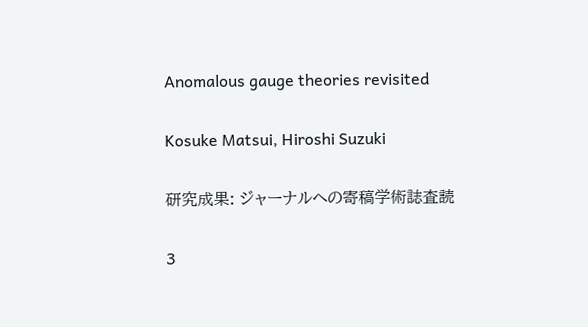Anomalous gauge theories revisited

Kosuke Matsui, Hiroshi Suzuki

研究成果: ジャーナルへの寄稿学術誌査読

3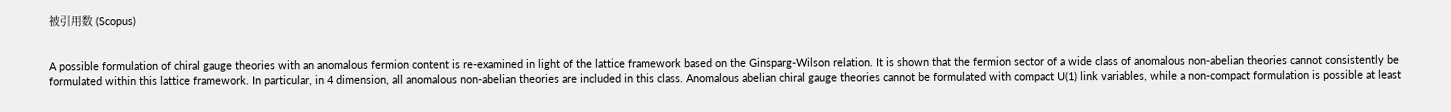被引用数 (Scopus)


A possible formulation of chiral gauge theories with an anomalous fermion content is re-examined in light of the lattice framework based on the Ginsparg-Wilson relation. It is shown that the fermion sector of a wide class of anomalous non-abelian theories cannot consistently be formulated within this lattice framework. In particular, in 4 dimension, all anomalous non-abelian theories are included in this class. Anomalous abelian chiral gauge theories cannot be formulated with compact U(1) link variables, while a non-compact formulation is possible at least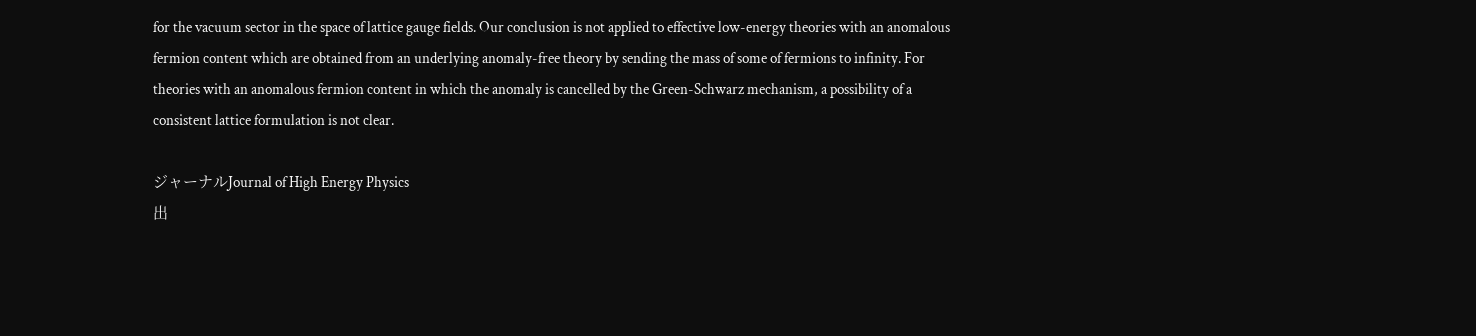for the vacuum sector in the space of lattice gauge fields. Our conclusion is not applied to effective low-energy theories with an anomalous fermion content which are obtained from an underlying anomaly-free theory by sending the mass of some of fermions to infinity. For theories with an anomalous fermion content in which the anomaly is cancelled by the Green-Schwarz mechanism, a possibility of a consistent lattice formulation is not clear.

ジャーナルJournal of High Energy Physics
出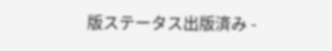版ステータス出版済み -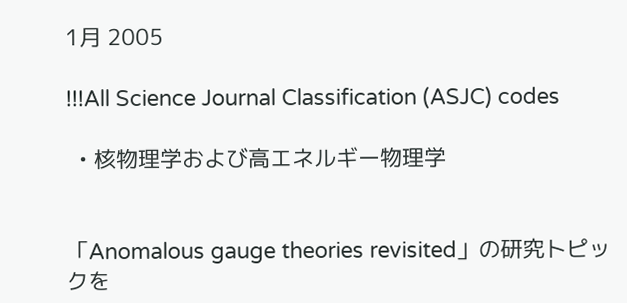1月 2005

!!!All Science Journal Classification (ASJC) codes

  • 核物理学および高エネルギー物理学


「Anomalous gauge theories revisited」の研究トピックを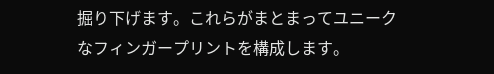掘り下げます。これらがまとまってユニークなフィンガープリントを構成します。